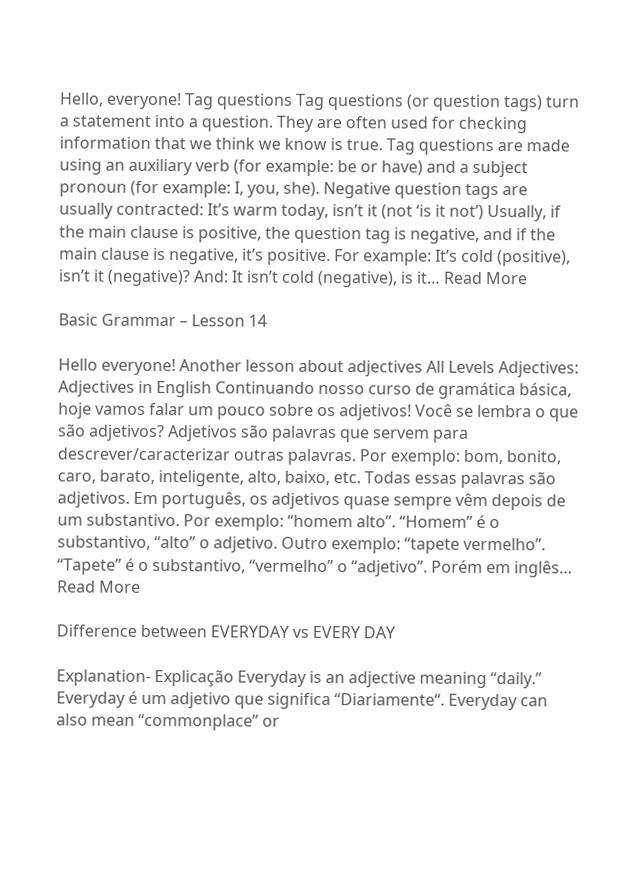Hello, everyone! Tag questions Tag questions (or question tags) turn a statement into a question. They are often used for checking information that we think we know is true. Tag questions are made using an auxiliary verb (for example: be or have) and a subject pronoun (for example: I, you, she). Negative question tags are usually contracted: It’s warm today, isn’t it (not ‘is it not’) Usually, if the main clause is positive, the question tag is negative, and if the main clause is negative, it’s positive. For example: It’s cold (positive), isn’t it (negative)? And: It isn’t cold (negative), is it… Read More

Basic Grammar – Lesson 14

Hello everyone! Another lesson about adjectives All Levels Adjectives: Adjectives in English Continuando nosso curso de gramática básica, hoje vamos falar um pouco sobre os adjetivos! Você se lembra o que são adjetivos? Adjetivos são palavras que servem para descrever/caracterizar outras palavras. Por exemplo: bom, bonito, caro, barato, inteligente, alto, baixo, etc. Todas essas palavras são adjetivos. Em português, os adjetivos quase sempre vêm depois de um substantivo. Por exemplo: “homem alto”. “Homem” é o substantivo, “alto” o adjetivo. Outro exemplo: “tapete vermelho”. “Tapete” é o substantivo, “vermelho” o “adjetivo”. Porém em inglês… Read More

Difference between EVERYDAY vs EVERY DAY

Explanation- Explicação Everyday is an adjective meaning “daily.” Everyday é um adjetivo que significa “Diariamente“. Everyday can also mean “commonplace” or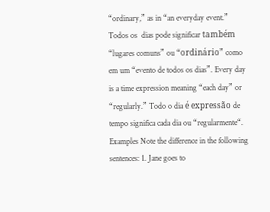“ordinary,” as in “an everyday event.” Todos os  dias pode significar também “lugares comuns” ou “ordinário” como em um “evento de todos os dias”. Every day is a time expression meaning “each day” or “regularly.” Todo o dia é expressão de tempo significa cada dia ou “regularmente“. Examples Note the difference in the following sentences: 1. Jane goes to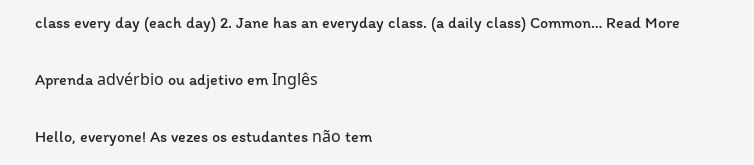class every day (each day) 2. Jane has an everyday class. (a daily class) Common… Read More

Aprenda advérbio ou adjetivo em Inglês

Hello, everyone! As vezes os estudantes não tem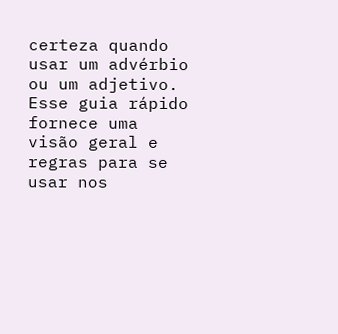certeza quando usar um advérbio ou um adjetivo. Esse guia rápido fornece uma visão geral e regras para se usar nos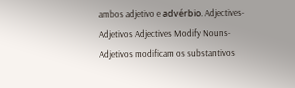ambos adjetivo e advérbio. Adjectives- Adjetivos Adjectives Modify Nouns- Adjetivos modificam os substantivos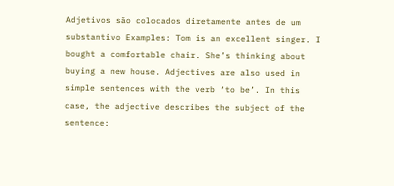Adjetivos são colocados diretamente antes de um substantivo Examples: Tom is an excellent singer. I bought a comfortable chair. She’s thinking about buying a new house. Adjectives are also used in simple sentences with the verb ‘to be’. In this case, the adjective describes the subject of the sentence: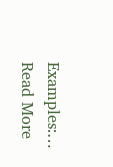Examples:… Read More